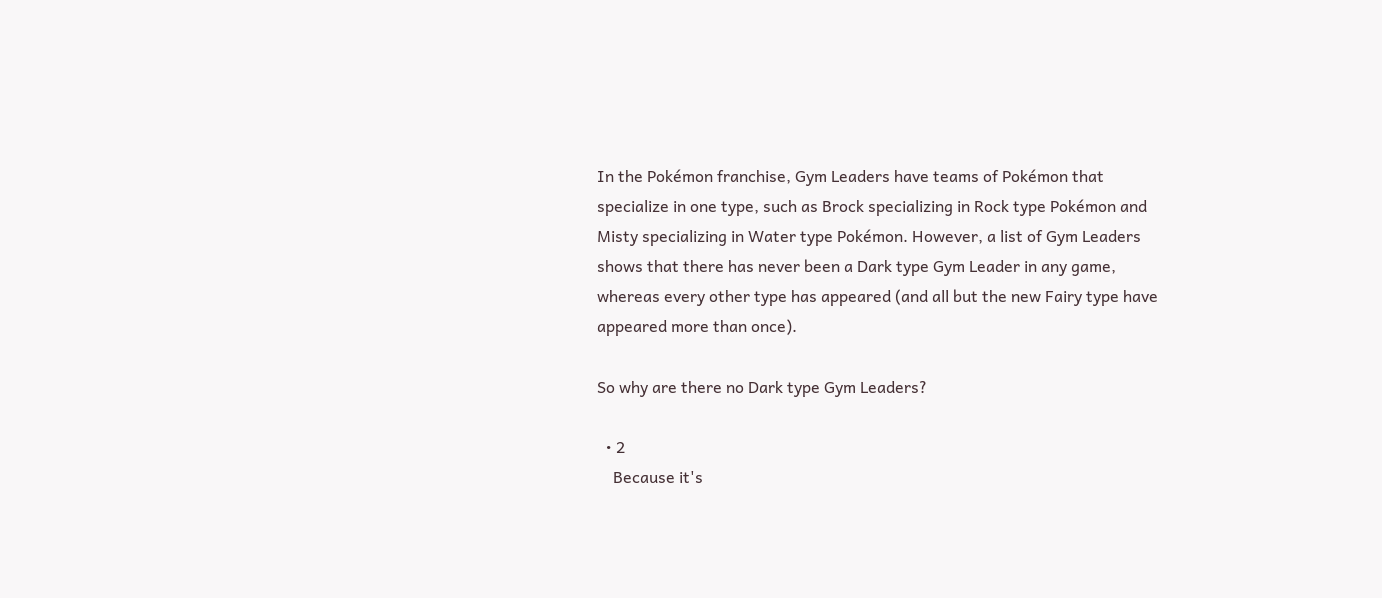In the Pokémon franchise, Gym Leaders have teams of Pokémon that specialize in one type, such as Brock specializing in Rock type Pokémon and Misty specializing in Water type Pokémon. However, a list of Gym Leaders shows that there has never been a Dark type Gym Leader in any game, whereas every other type has appeared (and all but the new Fairy type have appeared more than once).

So why are there no Dark type Gym Leaders?

  • 2
    Because it's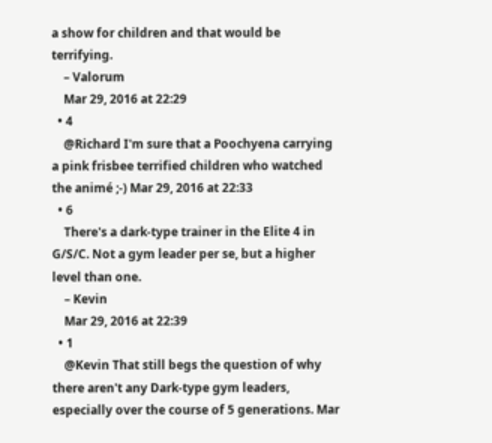a show for children and that would be terrifying.
    – Valorum
    Mar 29, 2016 at 22:29
  • 4
    @Richard I'm sure that a Poochyena carrying a pink frisbee terrified children who watched the animé ;-) Mar 29, 2016 at 22:33
  • 6
    There's a dark-type trainer in the Elite 4 in G/S/C. Not a gym leader per se, but a higher level than one.
    – Kevin
    Mar 29, 2016 at 22:39
  • 1
    @Kevin That still begs the question of why there aren't any Dark-type gym leaders, especially over the course of 5 generations. Mar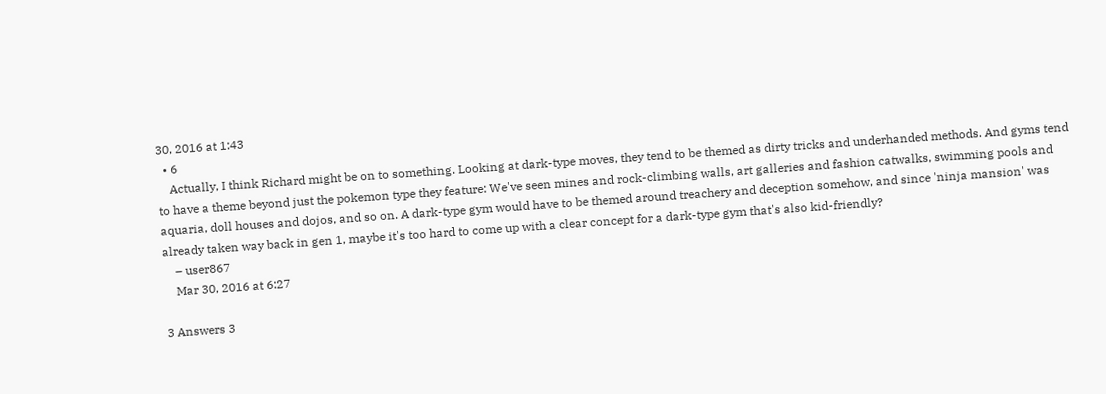30, 2016 at 1:43
  • 6
    Actually, I think Richard might be on to something. Looking at dark-type moves, they tend to be themed as dirty tricks and underhanded methods. And gyms tend to have a theme beyond just the pokemon type they feature: We've seen mines and rock-climbing walls, art galleries and fashion catwalks, swimming pools and aquaria, doll houses and dojos, and so on. A dark-type gym would have to be themed around treachery and deception somehow, and since 'ninja mansion' was already taken way back in gen 1, maybe it's too hard to come up with a clear concept for a dark-type gym that's also kid-friendly?
    – user867
    Mar 30, 2016 at 6:27

3 Answers 3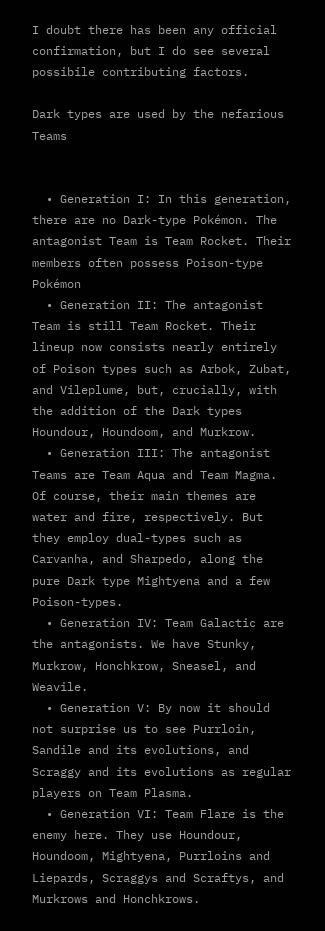I doubt there has been any official confirmation, but I do see several possibile contributing factors.

Dark types are used by the nefarious Teams


  • Generation I: In this generation, there are no Dark-type Pokémon. The antagonist Team is Team Rocket. Their members often possess Poison-type Pokémon
  • Generation II: The antagonist Team is still Team Rocket. Their lineup now consists nearly entirely of Poison types such as Arbok, Zubat, and Vileplume, but, crucially, with the addition of the Dark types Houndour, Houndoom, and Murkrow.
  • Generation III: The antagonist Teams are Team Aqua and Team Magma. Of course, their main themes are water and fire, respectively. But they employ dual-types such as Carvanha, and Sharpedo, along the pure Dark type Mightyena and a few Poison-types.
  • Generation IV: Team Galactic are the antagonists. We have Stunky, Murkrow, Honchkrow, Sneasel, and Weavile.
  • Generation V: By now it should not surprise us to see Purrloin, Sandile and its evolutions, and Scraggy and its evolutions as regular players on Team Plasma.
  • Generation VI: Team Flare is the enemy here. They use Houndour, Houndoom, Mightyena, Purrloins and Liepards, Scraggys and Scraftys, and Murkrows and Honchkrows.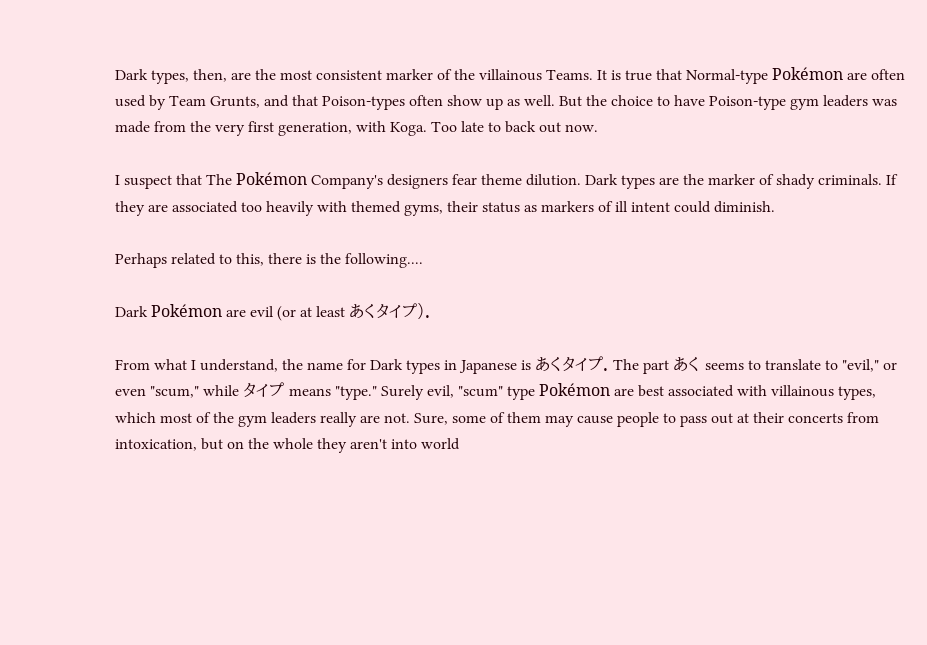Dark types, then, are the most consistent marker of the villainous Teams. It is true that Normal-type Pokémon are often used by Team Grunts, and that Poison-types often show up as well. But the choice to have Poison-type gym leaders was made from the very first generation, with Koga. Too late to back out now.

I suspect that The Pokémon Company's designers fear theme dilution. Dark types are the marker of shady criminals. If they are associated too heavily with themed gyms, their status as markers of ill intent could diminish.

Perhaps related to this, there is the following....

Dark Pokémon are evil (or at least あくタイプ).

From what I understand, the name for Dark types in Japanese is あくタイプ. The part あく seems to translate to "evil," or even "scum," while タイプ means "type." Surely evil, "scum" type Pokémon are best associated with villainous types, which most of the gym leaders really are not. Sure, some of them may cause people to pass out at their concerts from intoxication, but on the whole they aren't into world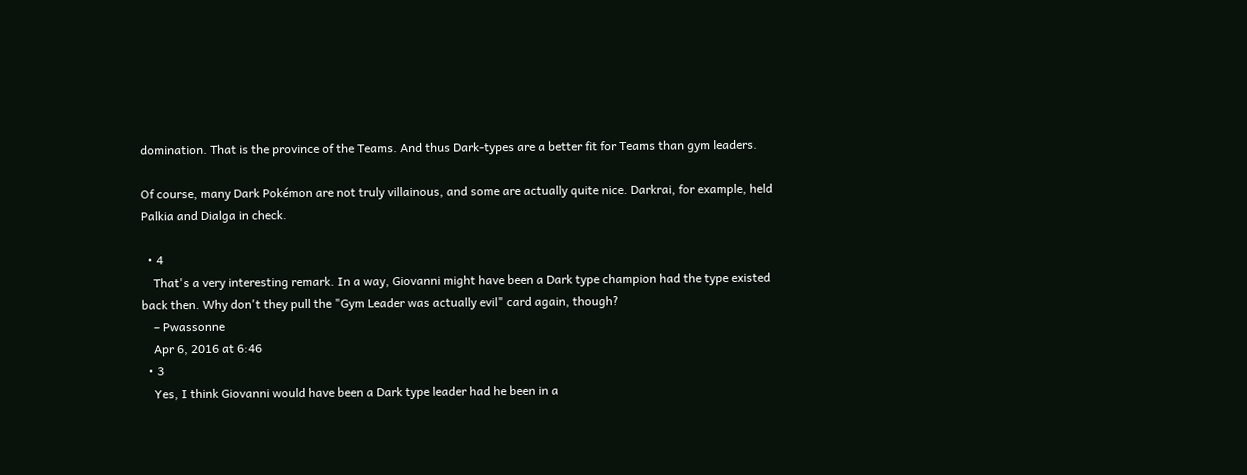domination. That is the province of the Teams. And thus Dark-types are a better fit for Teams than gym leaders.

Of course, many Dark Pokémon are not truly villainous, and some are actually quite nice. Darkrai, for example, held Palkia and Dialga in check.

  • 4
    That's a very interesting remark. In a way, Giovanni might have been a Dark type champion had the type existed back then. Why don't they pull the "Gym Leader was actually evil" card again, though?
    – Pwassonne
    Apr 6, 2016 at 6:46
  • 3
    Yes, I think Giovanni would have been a Dark type leader had he been in a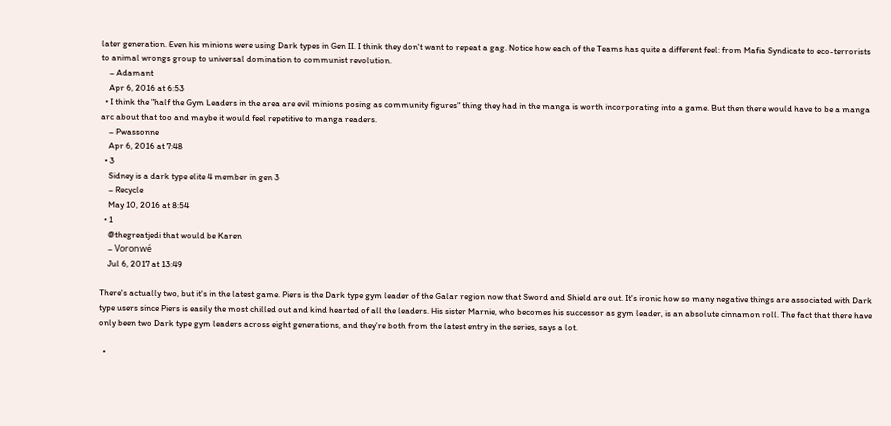later generation. Even his minions were using Dark types in Gen II. I think they don't want to repeat a gag. Notice how each of the Teams has quite a different feel: from Mafia Syndicate to eco-terrorists to animal wrongs group to universal domination to communist revolution.
    – Adamant
    Apr 6, 2016 at 6:53
  • I think the "half the Gym Leaders in the area are evil minions posing as community figures" thing they had in the manga is worth incorporating into a game. But then there would have to be a manga arc about that too and maybe it would feel repetitive to manga readers.
    – Pwassonne
    Apr 6, 2016 at 7:48
  • 3
    Sidney is a dark type elite 4 member in gen 3
    – Recycle
    May 10, 2016 at 8:54
  • 1
    @thegreatjedi that would be Karen
    – Voronwé
    Jul 6, 2017 at 13:49

There's actually two, but it's in the latest game. Piers is the Dark type gym leader of the Galar region now that Sword and Shield are out. It's ironic how so many negative things are associated with Dark type users since Piers is easily the most chilled out and kind hearted of all the leaders. His sister Marnie, who becomes his successor as gym leader, is an absolute cinnamon roll. The fact that there have only been two Dark type gym leaders across eight generations, and they're both from the latest entry in the series, says a lot.

  •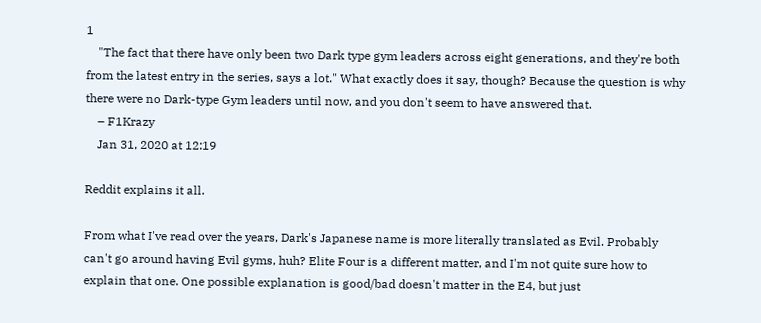1
    "The fact that there have only been two Dark type gym leaders across eight generations, and they're both from the latest entry in the series, says a lot." What exactly does it say, though? Because the question is why there were no Dark-type Gym leaders until now, and you don't seem to have answered that.
    – F1Krazy
    Jan 31, 2020 at 12:19

Reddit explains it all.

From what I've read over the years, Dark's Japanese name is more literally translated as Evil. Probably can't go around having Evil gyms, huh? Elite Four is a different matter, and I'm not quite sure how to explain that one. One possible explanation is good/bad doesn't matter in the E4, but just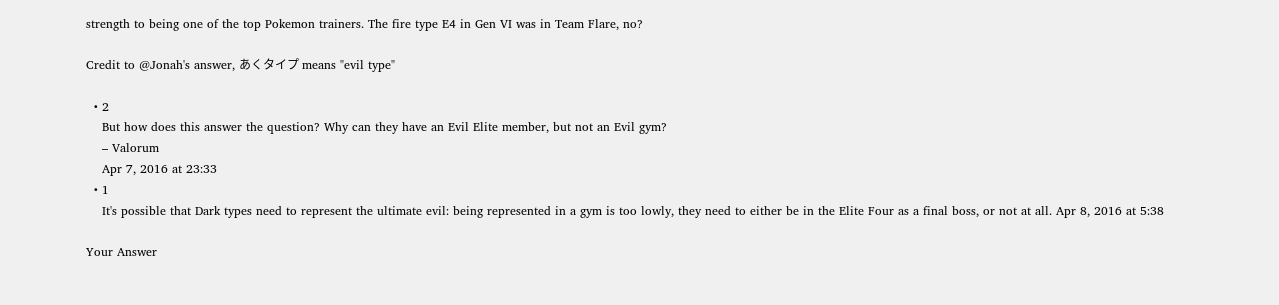strength to being one of the top Pokemon trainers. The fire type E4 in Gen VI was in Team Flare, no?

Credit to @Jonah's answer, あくタイプ means "evil type"

  • 2
    But how does this answer the question? Why can they have an Evil Elite member, but not an Evil gym?
    – Valorum
    Apr 7, 2016 at 23:33
  • 1
    It's possible that Dark types need to represent the ultimate evil: being represented in a gym is too lowly, they need to either be in the Elite Four as a final boss, or not at all. Apr 8, 2016 at 5:38

Your Answer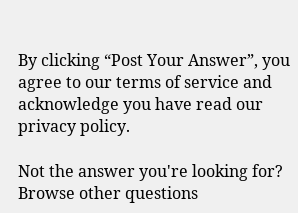By clicking “Post Your Answer”, you agree to our terms of service and acknowledge you have read our privacy policy.

Not the answer you're looking for? Browse other questions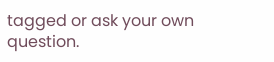tagged or ask your own question.